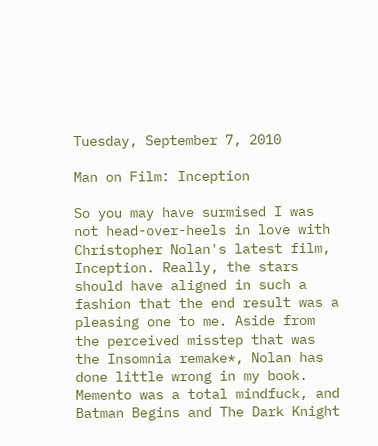Tuesday, September 7, 2010

Man on Film: Inception

So you may have surmised I was not head-over-heels in love with Christopher Nolan's latest film, Inception. Really, the stars should have aligned in such a fashion that the end result was a pleasing one to me. Aside from the perceived misstep that was the Insomnia remake*, Nolan has done little wrong in my book. Memento was a total mindfuck, and Batman Begins and The Dark Knight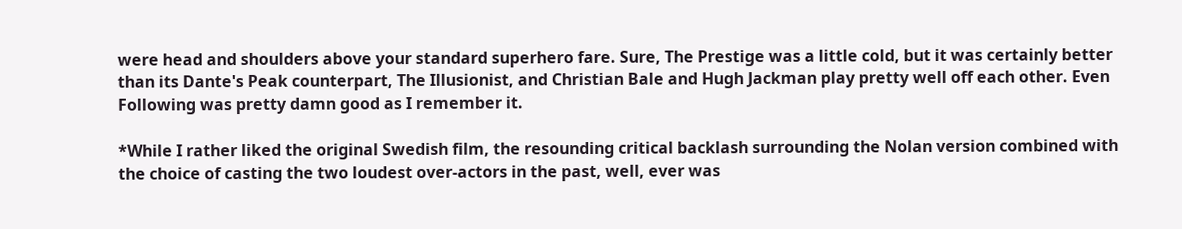were head and shoulders above your standard superhero fare. Sure, The Prestige was a little cold, but it was certainly better than its Dante's Peak counterpart, The Illusionist, and Christian Bale and Hugh Jackman play pretty well off each other. Even Following was pretty damn good as I remember it.

*While I rather liked the original Swedish film, the resounding critical backlash surrounding the Nolan version combined with the choice of casting the two loudest over-actors in the past, well, ever was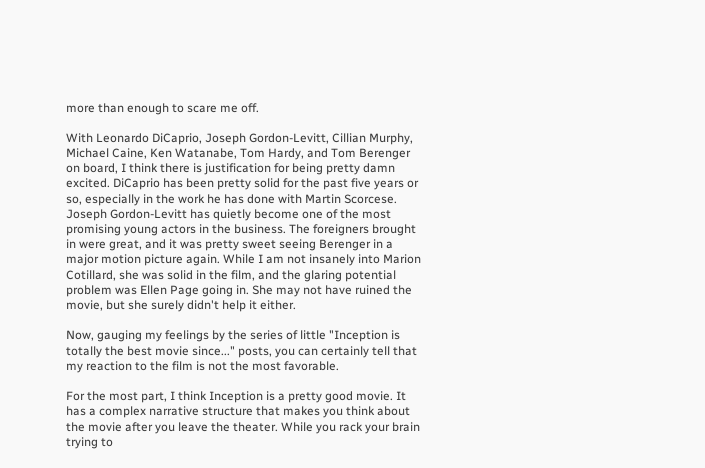more than enough to scare me off.

With Leonardo DiCaprio, Joseph Gordon-Levitt, Cillian Murphy, Michael Caine, Ken Watanabe, Tom Hardy, and Tom Berenger on board, I think there is justification for being pretty damn excited. DiCaprio has been pretty solid for the past five years or so, especially in the work he has done with Martin Scorcese. Joseph Gordon-Levitt has quietly become one of the most promising young actors in the business. The foreigners brought in were great, and it was pretty sweet seeing Berenger in a major motion picture again. While I am not insanely into Marion Cotillard, she was solid in the film, and the glaring potential problem was Ellen Page going in. She may not have ruined the movie, but she surely didn't help it either.

Now, gauging my feelings by the series of little "Inception is totally the best movie since..." posts, you can certainly tell that my reaction to the film is not the most favorable.

For the most part, I think Inception is a pretty good movie. It has a complex narrative structure that makes you think about the movie after you leave the theater. While you rack your brain trying to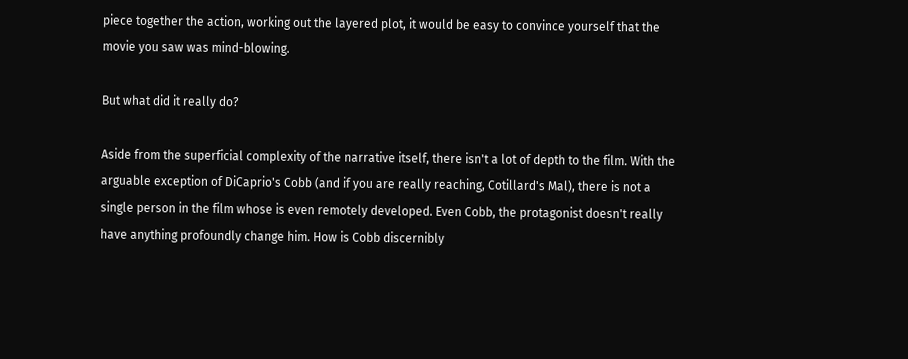piece together the action, working out the layered plot, it would be easy to convince yourself that the movie you saw was mind-blowing.

But what did it really do?

Aside from the superficial complexity of the narrative itself, there isn't a lot of depth to the film. With the arguable exception of DiCaprio's Cobb (and if you are really reaching, Cotillard's Mal), there is not a single person in the film whose is even remotely developed. Even Cobb, the protagonist doesn't really have anything profoundly change him. How is Cobb discernibly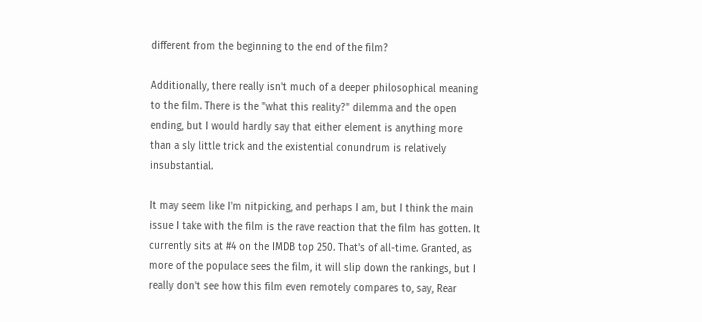different from the beginning to the end of the film?

Additionally, there really isn't much of a deeper philosophical meaning to the film. There is the "what this reality?" dilemma and the open ending, but I would hardly say that either element is anything more than a sly little trick and the existential conundrum is relatively insubstantial.

It may seem like I'm nitpicking, and perhaps I am, but I think the main issue I take with the film is the rave reaction that the film has gotten. It currently sits at #4 on the IMDB top 250. That's of all-time. Granted, as more of the populace sees the film, it will slip down the rankings, but I really don't see how this film even remotely compares to, say, Rear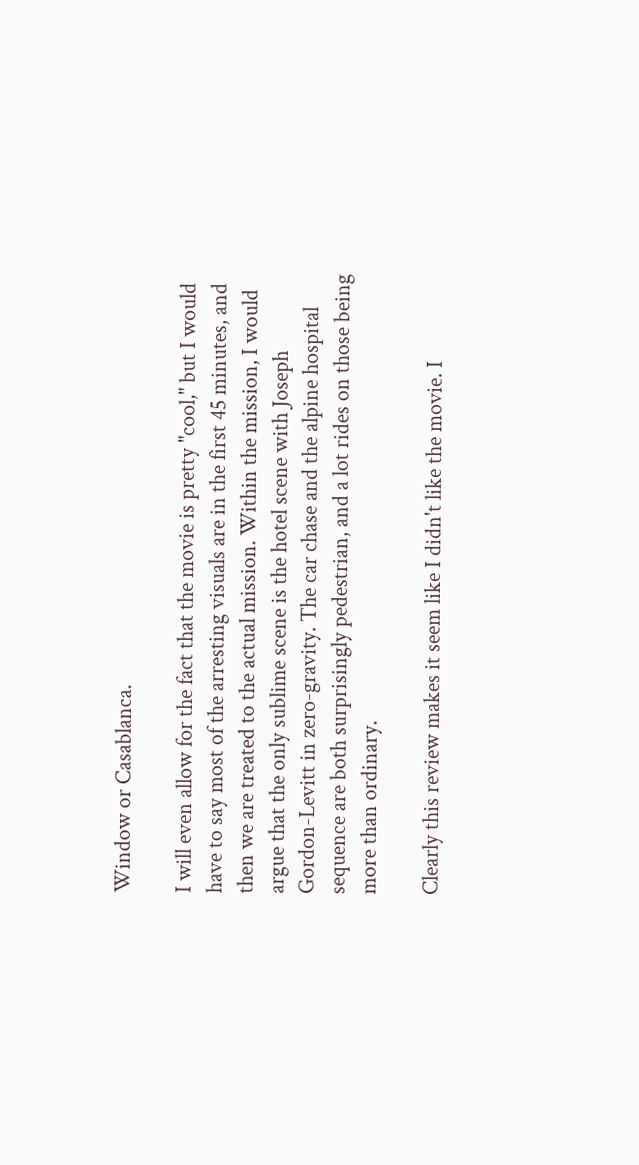Window or Casablanca.

I will even allow for the fact that the movie is pretty "cool," but I would have to say most of the arresting visuals are in the first 45 minutes, and then we are treated to the actual mission. Within the mission, I would argue that the only sublime scene is the hotel scene with Joseph Gordon-Levitt in zero-gravity. The car chase and the alpine hospital sequence are both surprisingly pedestrian, and a lot rides on those being more than ordinary.

Clearly this review makes it seem like I didn't like the movie. I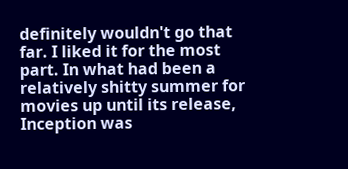definitely wouldn't go that far. I liked it for the most part. In what had been a relatively shitty summer for movies up until its release, Inception was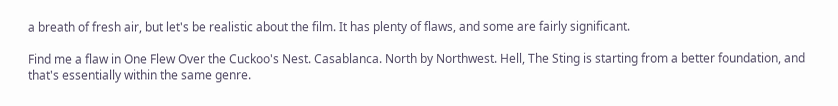a breath of fresh air, but let's be realistic about the film. It has plenty of flaws, and some are fairly significant.

Find me a flaw in One Flew Over the Cuckoo's Nest. Casablanca. North by Northwest. Hell, The Sting is starting from a better foundation, and that's essentially within the same genre.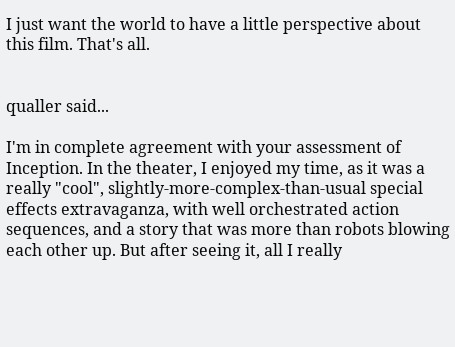I just want the world to have a little perspective about this film. That's all.


qualler said...

I'm in complete agreement with your assessment of Inception. In the theater, I enjoyed my time, as it was a really "cool", slightly-more-complex-than-usual special effects extravaganza, with well orchestrated action sequences, and a story that was more than robots blowing each other up. But after seeing it, all I really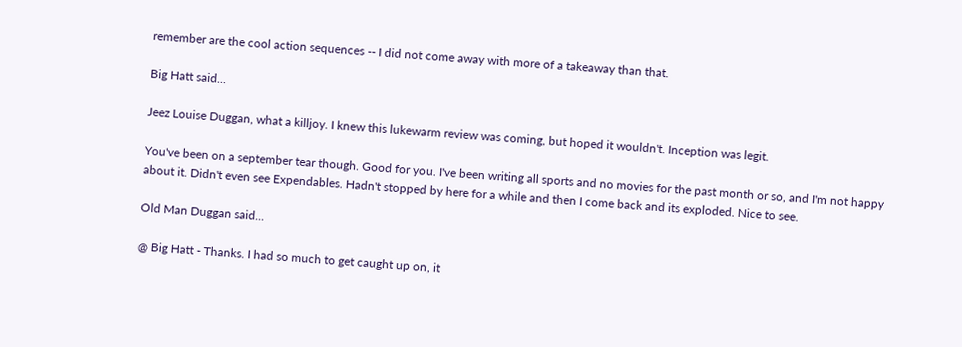remember are the cool action sequences -- I did not come away with more of a takeaway than that.

Big Hatt said...

Jeez Louise Duggan, what a killjoy. I knew this lukewarm review was coming, but hoped it wouldn't. Inception was legit.

You've been on a september tear though. Good for you. I've been writing all sports and no movies for the past month or so, and I'm not happy about it. Didn't even see Expendables. Hadn't stopped by here for a while and then I come back and its exploded. Nice to see.

Old Man Duggan said...

@ Big Hatt - Thanks. I had so much to get caught up on, it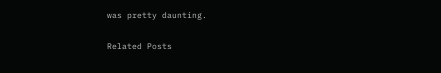was pretty daunting.

Related Posts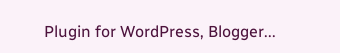Plugin for WordPress, Blogger...